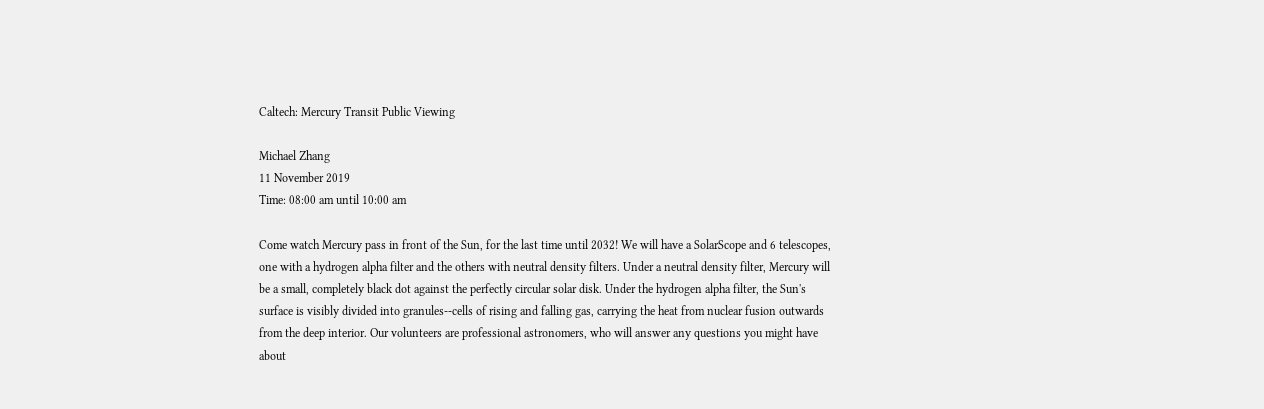Caltech: Mercury Transit Public Viewing

Michael Zhang
11 November 2019
Time: 08:00 am until 10:00 am

Come watch Mercury pass in front of the Sun, for the last time until 2032! We will have a SolarScope and 6 telescopes, one with a hydrogen alpha filter and the others with neutral density filters. Under a neutral density filter, Mercury will be a small, completely black dot against the perfectly circular solar disk. Under the hydrogen alpha filter, the Sun's surface is visibly divided into granules--cells of rising and falling gas, carrying the heat from nuclear fusion outwards from the deep interior. Our volunteers are professional astronomers, who will answer any questions you might have about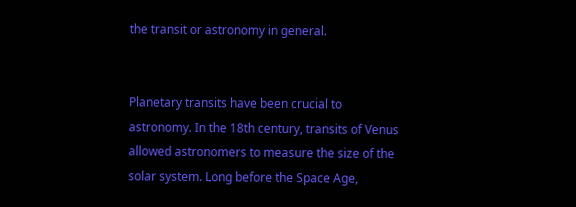the transit or astronomy in general.


Planetary transits have been crucial to astronomy. In the 18th century, transits of Venus allowed astronomers to measure the size of the solar system. Long before the Space Age,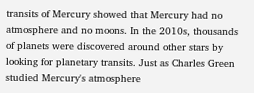transits of Mercury showed that Mercury had no atmosphere and no moons. In the 2010s, thousands of planets were discovered around other stars by looking for planetary transits. Just as Charles Green studied Mercury's atmosphere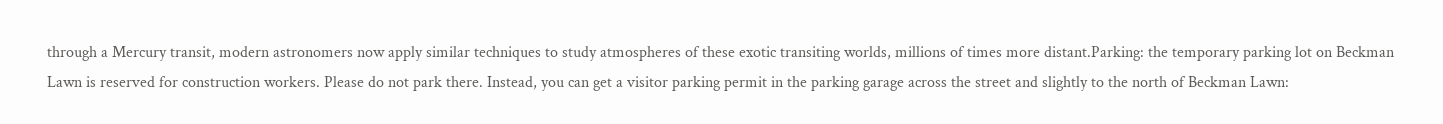through a Mercury transit, modern astronomers now apply similar techniques to study atmospheres of these exotic transiting worlds, millions of times more distant.Parking: the temporary parking lot on Beckman Lawn is reserved for construction workers. Please do not park there. Instead, you can get a visitor parking permit in the parking garage across the street and slightly to the north of Beckman Lawn: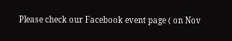Please check our Facebook event page ( on Nov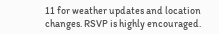11 for weather updates and location changes. RSVP is highly encouraged.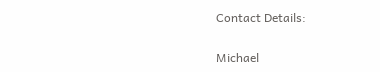Contact Details:

Michael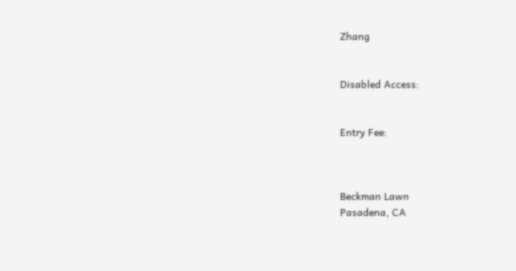Zhang


Disabled Access:


Entry Fee:



Beckman Lawn
Pasadena, CA